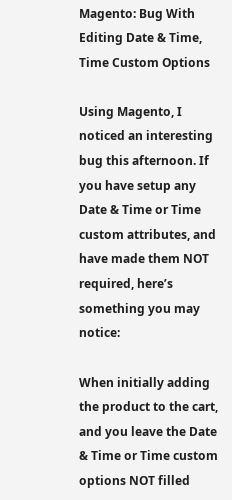Magento: Bug With Editing Date & Time, Time Custom Options

Using Magento, I noticed an interesting bug this afternoon. If you have setup any Date & Time or Time custom attributes, and have made them NOT required, here’s something you may notice:

When initially adding the product to the cart, and you leave the Date & Time or Time custom options NOT filled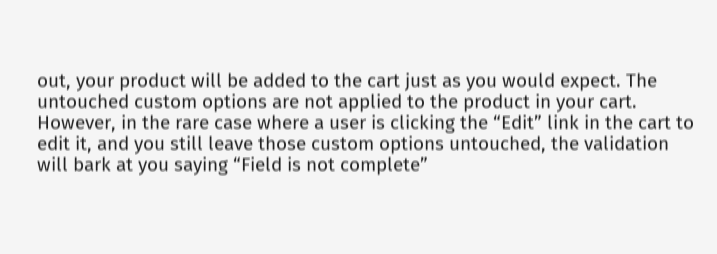out, your product will be added to the cart just as you would expect. The untouched custom options are not applied to the product in your cart. However, in the rare case where a user is clicking the “Edit” link in the cart to edit it, and you still leave those custom options untouched, the validation will bark at you saying “Field is not complete”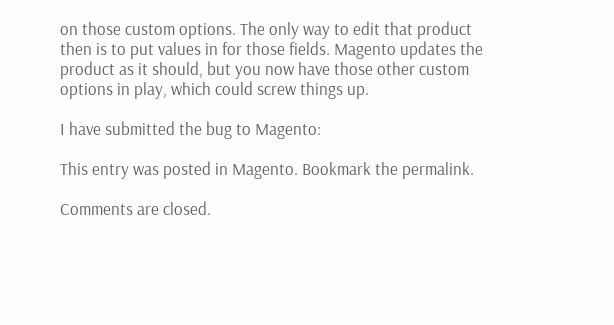on those custom options. The only way to edit that product then is to put values in for those fields. Magento updates the product as it should, but you now have those other custom options in play, which could screw things up.

I have submitted the bug to Magento:

This entry was posted in Magento. Bookmark the permalink.

Comments are closed.